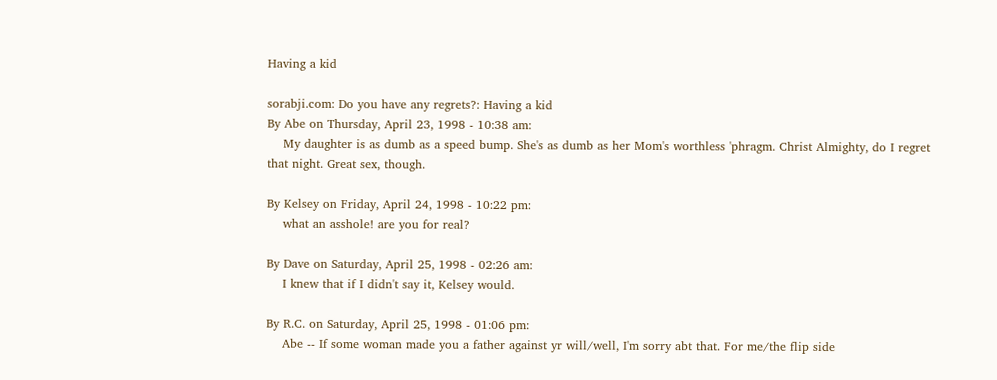Having a kid

sorabji.com: Do you have any regrets?: Having a kid
By Abe on Thursday, April 23, 1998 - 10:38 am:
    My daughter is as dumb as a speed bump. She's as dumb as her Mom's worthless 'phragm. Christ Almighty, do I regret that night. Great sex, though.

By Kelsey on Friday, April 24, 1998 - 10:22 pm:
    what an asshole! are you for real?

By Dave on Saturday, April 25, 1998 - 02:26 am:
    I knew that if I didn't say it, Kelsey would.

By R.C. on Saturday, April 25, 1998 - 01:06 pm:
    Abe -- If some woman made you a father against yr will/well, I'm sorry abt that. For me/the flip side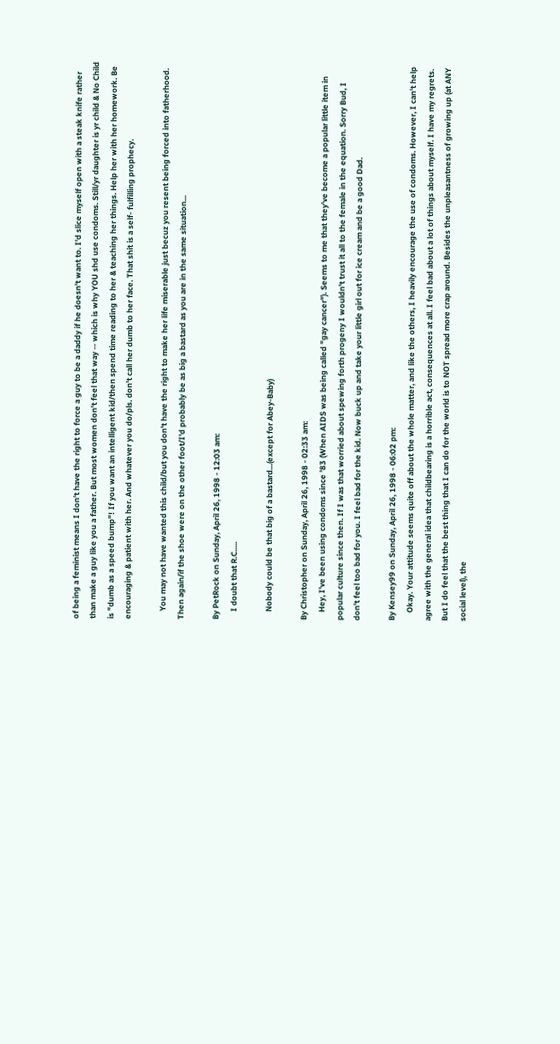of being a feminist means I don't have the right to force a guy to be a daddy if he doesn't want to. I'd slice myself open with a steak knife rather than make a guy like you a father. But most women don't feel that way -- which is why YOU shd use condoms. Still/yr daughter is yr child & No Child is "dumb as a speed bump"! If you want an intelligent kid/then spend time reading to her & teaching her things. Help her with her homework. Be encouraging & patient with her. And whatever you do/pls. don't call her dumb to her face. That shit is a self- fulfilling prophecy.

    You may not have wanted this child/but you don't have the right to make her life miserable just becuz you resent being forced into fatherhood. Then again/if the shoe were on the other foot/I'd probably be as big a bastard as you are in the same situation...

By PetRock on Sunday, April 26, 1998 - 12:03 am:
    I doubt that R.C.....

    Nobody could be that big of a bastard...(except for Abey-Baby)

By Christopher on Sunday, April 26, 1998 - 02:33 am:
    Hey, I've been using condoms since '83 (When AIDS was being called "gay cancer"). Seems to me that they've become a popular little item in popular culture since then. If I was that worried about spewing forth progeny I wouldn't trust it all to the female in the equation. Sorry Bud, I don't feel too bad for you. I feel bad for the kid. Now buck up and take your little girl out for ice cream and be a good Dad.

By Kensey99 on Sunday, April 26, 1998 - 06:02 pm:
    Okay. Your attitude seems quite off about the whole matter, and like the others, I heavily encourage the use of condoms. However, I can't help agree with the general idea that childbearing is a horrible act, consequences at all. I feel bad about a lot of things about myself. I have my regrets. But I do feel that the best thing that I can do for the world is to NOT spread more crap around. Besides the unpleasantness of growing up (at ANY social level), the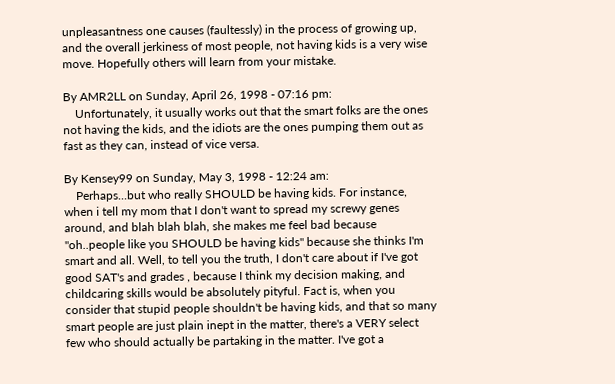unpleasantness one causes (faultessly) in the process of growing up, and the overall jerkiness of most people, not having kids is a very wise move. Hopefully others will learn from your mistake.

By AMR2LL on Sunday, April 26, 1998 - 07:16 pm:
    Unfortunately, it usually works out that the smart folks are the ones not having the kids, and the idiots are the ones pumping them out as fast as they can, instead of vice versa.

By Kensey99 on Sunday, May 3, 1998 - 12:24 am:
    Perhaps...but who really SHOULD be having kids. For instance, when i tell my mom that I don't want to spread my screwy genes around, and blah blah blah, she makes me feel bad because "oh..people like you SHOULD be having kids" because she thinks I'm smart and all. Well, to tell you the truth, I don't care about if I've got good SAT's and grades , because I think my decision making, and childcaring skills would be absolutely pityful. Fact is, when you consider that stupid people shouldn't be having kids, and that so many smart people are just plain inept in the matter, there's a VERY select few who should actually be partaking in the matter. I've got a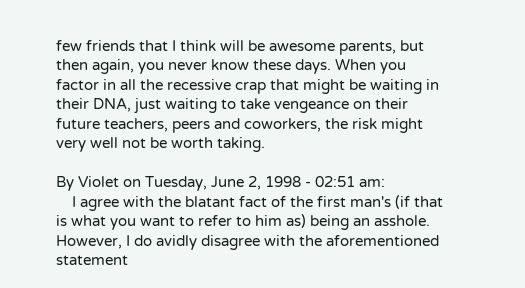few friends that I think will be awesome parents, but then again, you never know these days. When you factor in all the recessive crap that might be waiting in their DNA, just waiting to take vengeance on their future teachers, peers and coworkers, the risk might very well not be worth taking.

By Violet on Tuesday, June 2, 1998 - 02:51 am:
    I agree with the blatant fact of the first man's (if that is what you want to refer to him as) being an asshole. However, I do avidly disagree with the aforementioned statement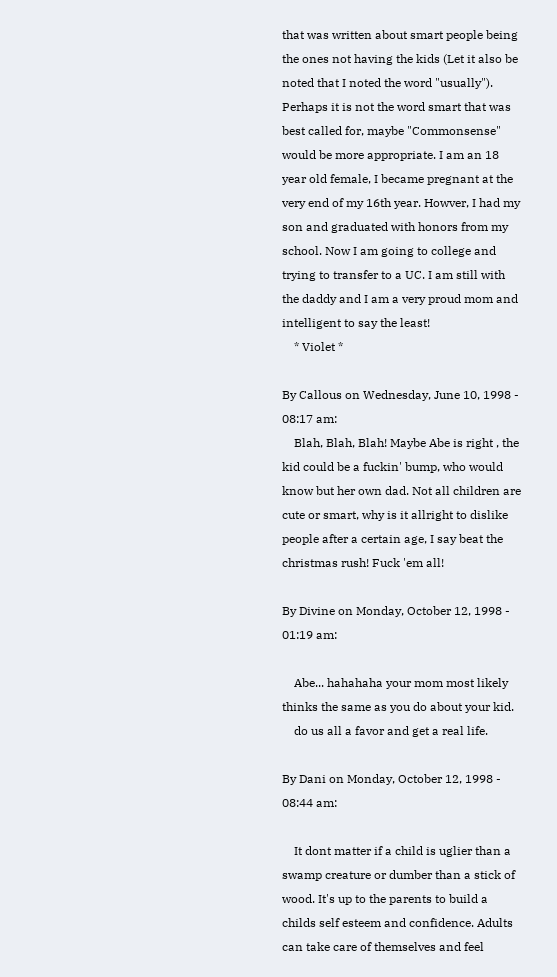that was written about smart people being the ones not having the kids (Let it also be noted that I noted the word "usually"). Perhaps it is not the word smart that was best called for, maybe "Commonsense" would be more appropriate. I am an 18 year old female, I became pregnant at the very end of my 16th year. Howver, I had my son and graduated with honors from my school. Now I am going to college and trying to transfer to a UC. I am still with the daddy and I am a very proud mom and intelligent to say the least!
    * Violet *

By Callous on Wednesday, June 10, 1998 - 08:17 am:
    Blah, Blah, Blah! Maybe Abe is right , the kid could be a fuckin' bump, who would know but her own dad. Not all children are cute or smart, why is it allright to dislike people after a certain age, I say beat the christmas rush! Fuck 'em all!

By Divine on Monday, October 12, 1998 - 01:19 am:

    Abe... hahahaha your mom most likely thinks the same as you do about your kid.
    do us all a favor and get a real life.

By Dani on Monday, October 12, 1998 - 08:44 am:

    It dont matter if a child is uglier than a swamp creature or dumber than a stick of wood. It's up to the parents to build a childs self esteem and confidence. Adults can take care of themselves and feel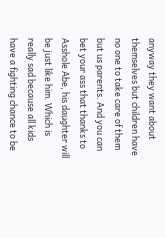anyway they want about themselves but children have no one to take care of them but us parents. And you can bet your ass that thanks to Asshole Abe, his daughter will be just like him. Which is really sad because all kids have a fighting chance to be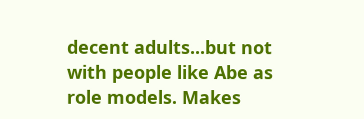decent adults...but not with people like Abe as role models. Makes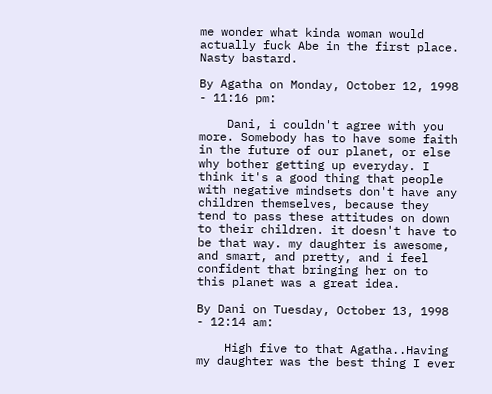me wonder what kinda woman would actually fuck Abe in the first place. Nasty bastard.

By Agatha on Monday, October 12, 1998 - 11:16 pm:

    Dani, i couldn't agree with you more. Somebody has to have some faith in the future of our planet, or else why bother getting up everyday. I think it's a good thing that people with negative mindsets don't have any children themselves, because they tend to pass these attitudes on down to their children. it doesn't have to be that way. my daughter is awesome, and smart, and pretty, and i feel confident that bringing her on to this planet was a great idea.

By Dani on Tuesday, October 13, 1998 - 12:14 am:

    High five to that Agatha..Having my daughter was the best thing I ever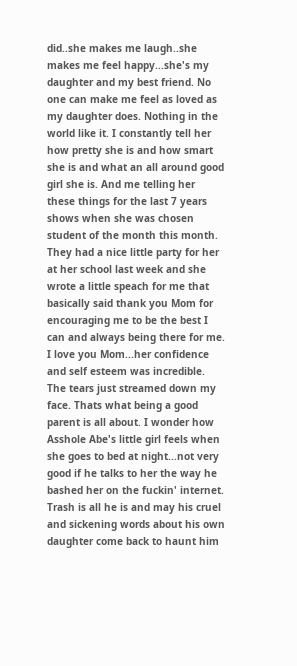did..she makes me laugh..she makes me feel happy...she's my daughter and my best friend. No one can make me feel as loved as my daughter does. Nothing in the world like it. I constantly tell her how pretty she is and how smart she is and what an all around good girl she is. And me telling her these things for the last 7 years shows when she was chosen student of the month this month. They had a nice little party for her at her school last week and she wrote a little speach for me that basically said thank you Mom for encouraging me to be the best I can and always being there for me. I love you Mom...her confidence and self esteem was incredible. The tears just streamed down my face. Thats what being a good parent is all about. I wonder how Asshole Abe's little girl feels when she goes to bed at night...not very good if he talks to her the way he bashed her on the fuckin' internet. Trash is all he is and may his cruel and sickening words about his own daughter come back to haunt him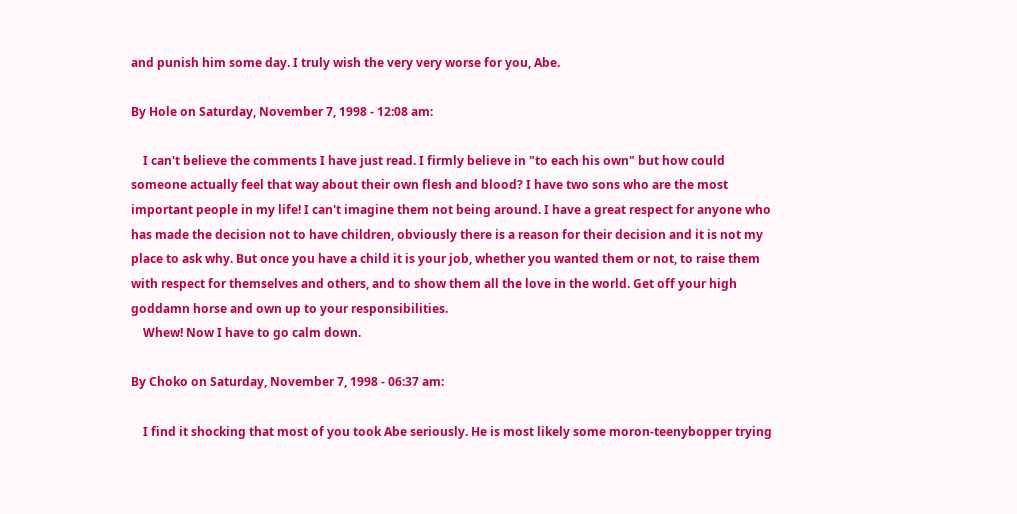and punish him some day. I truly wish the very very worse for you, Abe.

By Hole on Saturday, November 7, 1998 - 12:08 am:

    I can't believe the comments I have just read. I firmly believe in "to each his own" but how could someone actually feel that way about their own flesh and blood? I have two sons who are the most important people in my life! I can't imagine them not being around. I have a great respect for anyone who has made the decision not to have children, obviously there is a reason for their decision and it is not my place to ask why. But once you have a child it is your job, whether you wanted them or not, to raise them with respect for themselves and others, and to show them all the love in the world. Get off your high goddamn horse and own up to your responsibilities.
    Whew! Now I have to go calm down.

By Choko on Saturday, November 7, 1998 - 06:37 am:

    I find it shocking that most of you took Abe seriously. He is most likely some moron-teenybopper trying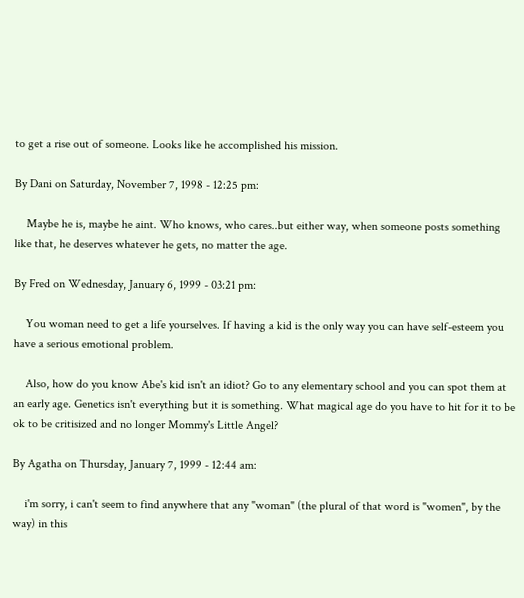to get a rise out of someone. Looks like he accomplished his mission.

By Dani on Saturday, November 7, 1998 - 12:25 pm:

    Maybe he is, maybe he aint. Who knows, who cares..but either way, when someone posts something like that, he deserves whatever he gets, no matter the age.

By Fred on Wednesday, January 6, 1999 - 03:21 pm:

    You woman need to get a life yourselves. If having a kid is the only way you can have self-esteem you have a serious emotional problem.

    Also, how do you know Abe's kid isn't an idiot? Go to any elementary school and you can spot them at an early age. Genetics isn't everything but it is something. What magical age do you have to hit for it to be ok to be critisized and no longer Mommy's Little Angel?

By Agatha on Thursday, January 7, 1999 - 12:44 am:

    i'm sorry, i can't seem to find anywhere that any "woman" (the plural of that word is "women", by the way) in this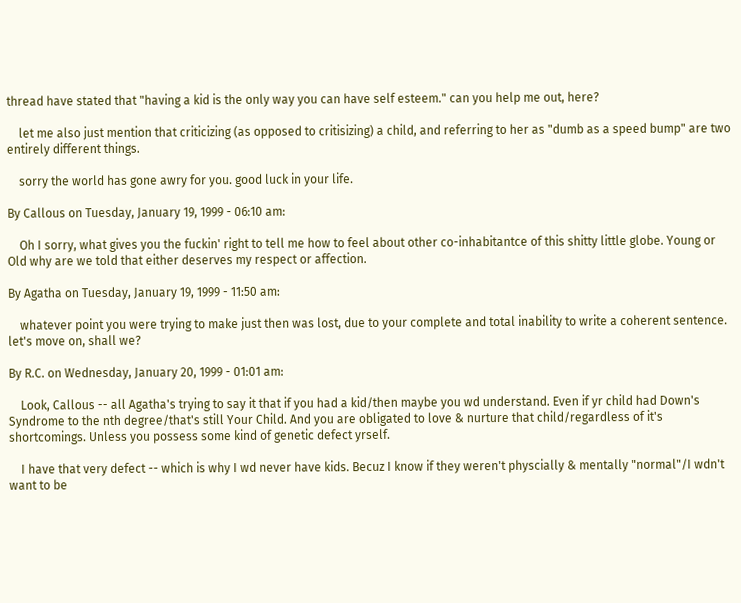thread have stated that "having a kid is the only way you can have self esteem." can you help me out, here?

    let me also just mention that criticizing (as opposed to critisizing) a child, and referring to her as "dumb as a speed bump" are two entirely different things.

    sorry the world has gone awry for you. good luck in your life.

By Callous on Tuesday, January 19, 1999 - 06:10 am:

    Oh I sorry, what gives you the fuckin' right to tell me how to feel about other co-inhabitantce of this shitty little globe. Young or Old why are we told that either deserves my respect or affection.

By Agatha on Tuesday, January 19, 1999 - 11:50 am:

    whatever point you were trying to make just then was lost, due to your complete and total inability to write a coherent sentence. let's move on, shall we?

By R.C. on Wednesday, January 20, 1999 - 01:01 am:

    Look, Callous -- all Agatha's trying to say it that if you had a kid/then maybe you wd understand. Even if yr child had Down's Syndrome to the nth degree/that's still Your Child. And you are obligated to love & nurture that child/regardless of it's shortcomings. Unless you possess some kind of genetic defect yrself.

    I have that very defect -- which is why I wd never have kids. Becuz I know if they weren't physcially & mentally "normal"/I wdn't want to be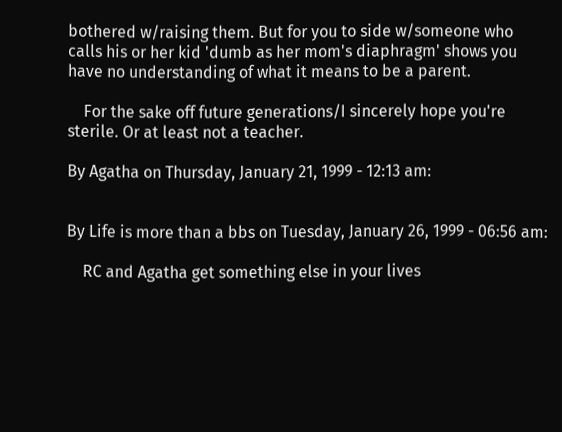bothered w/raising them. But for you to side w/someone who calls his or her kid 'dumb as her mom's diaphragm' shows you have no understanding of what it means to be a parent.

    For the sake off future generations/I sincerely hope you're sterile. Or at least not a teacher.

By Agatha on Thursday, January 21, 1999 - 12:13 am:


By Life is more than a bbs on Tuesday, January 26, 1999 - 06:56 am:

    RC and Agatha get something else in your lives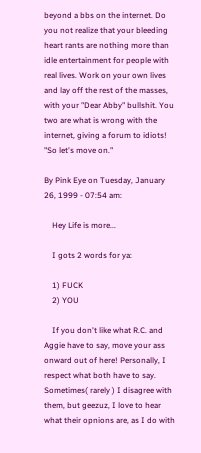beyond a bbs on the internet. Do you not realize that your bleeding heart rants are nothing more than idle entertainment for people with real lives. Work on your own lives and lay off the rest of the masses, with your "Dear Abby" bullshit. You two are what is wrong with the internet, giving a forum to idiots! "So let's move on."

By Pink Eye on Tuesday, January 26, 1999 - 07:54 am:

    Hey Life is more...

    I gots 2 words for ya:

    1) FUCK
    2) YOU

    If you don't like what R.C. and Aggie have to say, move your ass onward out of here! Personally, I respect what both have to say. Sometimes( rarely ) I disagree with them, but geezuz, I love to hear what their opnions are, as I do with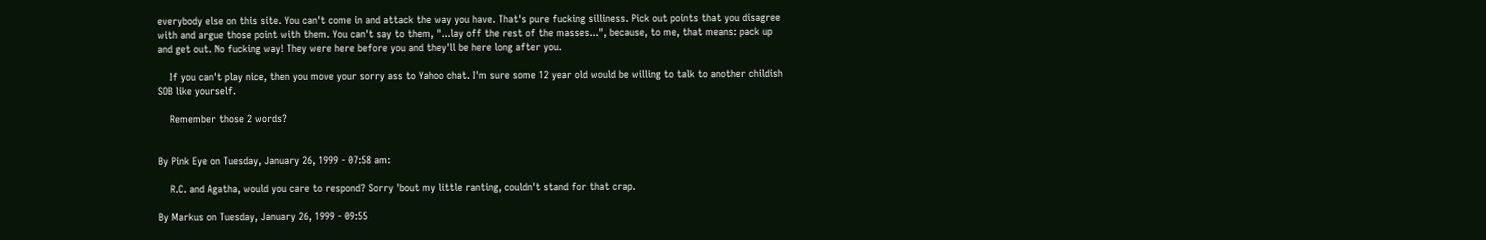everybody else on this site. You can't come in and attack the way you have. That's pure fucking silliness. Pick out points that you disagree with and argue those point with them. You can't say to them, "...lay off the rest of the masses...", because, to me, that means: pack up and get out. No fucking way! They were here before you and they'll be here long after you.

    If you can't play nice, then you move your sorry ass to Yahoo chat. I'm sure some 12 year old would be willing to talk to another childish SOB like yourself.

    Remember those 2 words?


By Pink Eye on Tuesday, January 26, 1999 - 07:58 am:

    R.C. and Agatha, would you care to respond? Sorry 'bout my little ranting, couldn't stand for that crap.

By Markus on Tuesday, January 26, 1999 - 09:55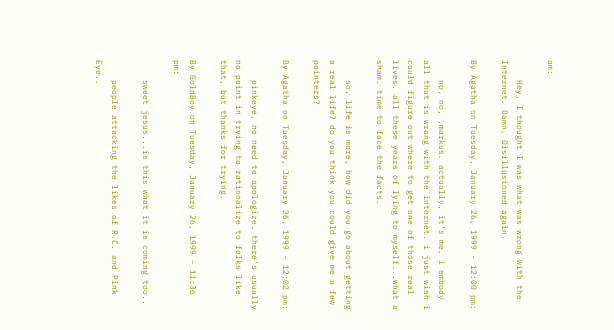am:

    Hey, I thought I was what was wrong with the Internet. Damn. Disillusioned again.

By Agatha on Tuesday, January 26, 1999 - 12:00 pm:

    no, no, ,markus. actually, it's me. i embody all that is wrong with the internet. i just wish i could figure out where to get one of those real lives. all these years of lying to myself...what a sham. time to face the facts.

    so, life is more, how did you go about getting a real life? do you think you could give me a few pointers?

By Agatha on Tuesday, January 26, 1999 - 12:02 pm:

    pinkeye, no need to apologize. there's usually no point in trying to rationalize to folks like that, but thanks for trying.

By GoldBoy on Tuesday, January 26, 1999 - 11:36 pm:

    sweet jesus...is this what it is coming too..

    people attacking the likes of R.C. and Pink Eye..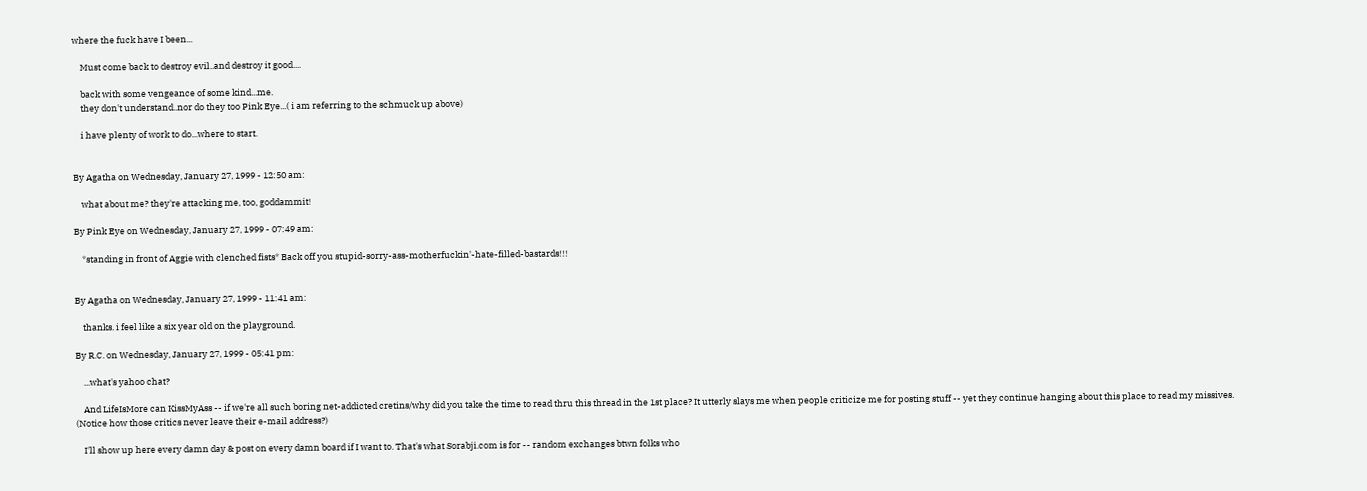where the fuck have I been...

    Must come back to destroy evil..and destroy it good....

    back with some vengeance of some kind...me.
    they don't understand..nor do they too Pink Eye...( i am referring to the schmuck up above)

    i have plenty of work to do...where to start.


By Agatha on Wednesday, January 27, 1999 - 12:50 am:

    what about me? they're attacking me, too, goddammit!

By Pink Eye on Wednesday, January 27, 1999 - 07:49 am:

    *standing in front of Aggie with clenched fists* Back off you stupid-sorry-ass-motherfuckin'-hate-filled-bastards!!!


By Agatha on Wednesday, January 27, 1999 - 11:41 am:

    thanks. i feel like a six year old on the playground.

By R.C. on Wednesday, January 27, 1999 - 05:41 pm:

    ...what's yahoo chat?

    And LifeIsMore can KissMyAss -- if we're all such boring net-addicted cretins/why did you take the time to read thru this thread in the 1st place? It utterly slays me when people criticize me for posting stuff -- yet they continue hanging about this place to read my missives. (Notice how those critics never leave their e-mail address?)

    I'll show up here every damn day & post on every damn board if I want to. That's what Sorabji.com is for -- random exchanges btwn folks who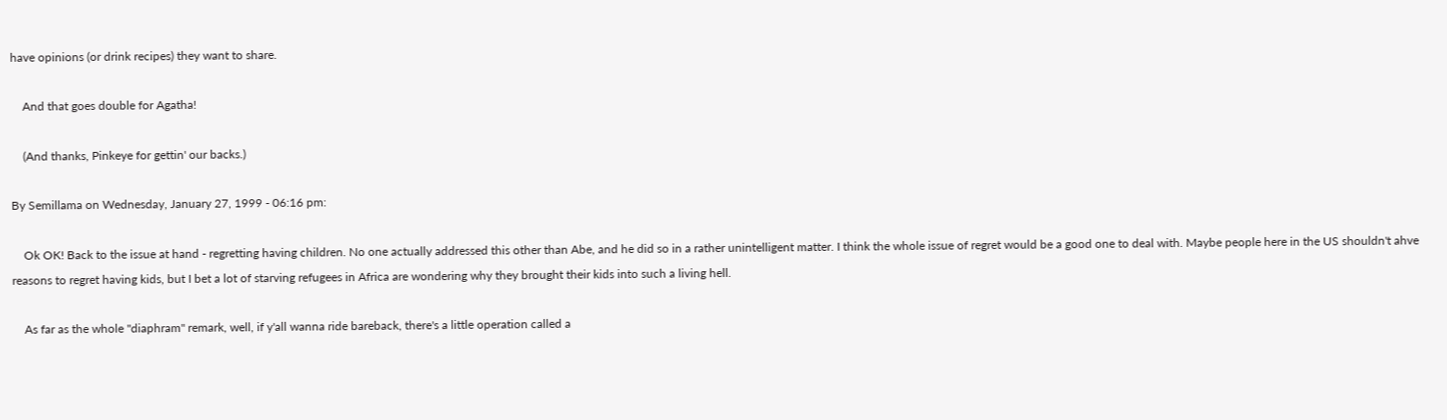have opinions (or drink recipes) they want to share.

    And that goes double for Agatha!

    (And thanks, Pinkeye for gettin' our backs.)

By Semillama on Wednesday, January 27, 1999 - 06:16 pm:

    Ok OK! Back to the issue at hand - regretting having children. No one actually addressed this other than Abe, and he did so in a rather unintelligent matter. I think the whole issue of regret would be a good one to deal with. Maybe people here in the US shouldn't ahve reasons to regret having kids, but I bet a lot of starving refugees in Africa are wondering why they brought their kids into such a living hell.

    As far as the whole "diaphram" remark, well, if y'all wanna ride bareback, there's a little operation called a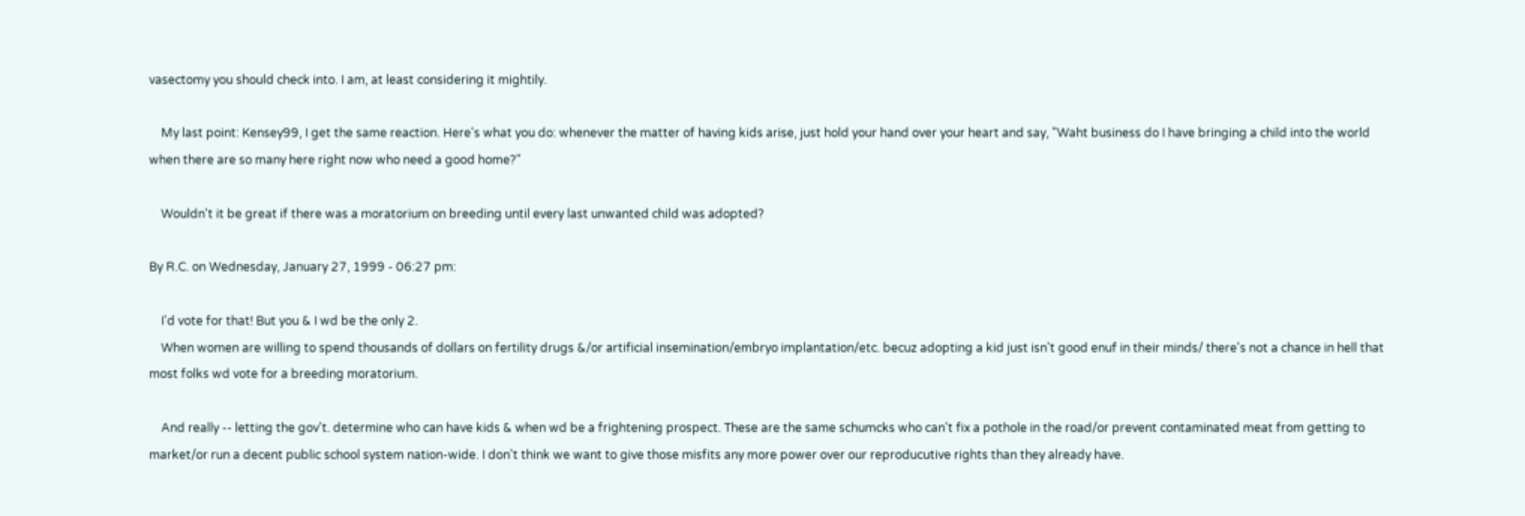vasectomy you should check into. I am, at least considering it mightily.

    My last point: Kensey99, I get the same reaction. Here's what you do: whenever the matter of having kids arise, just hold your hand over your heart and say, "Waht business do I have bringing a child into the world when there are so many here right now who need a good home?"

    Wouldn't it be great if there was a moratorium on breeding until every last unwanted child was adopted?

By R.C. on Wednesday, January 27, 1999 - 06:27 pm:

    I'd vote for that! But you & I wd be the only 2.
    When women are willing to spend thousands of dollars on fertility drugs &/or artificial insemination/embryo implantation/etc. becuz adopting a kid just isn't good enuf in their minds/ there's not a chance in hell that most folks wd vote for a breeding moratorium.

    And really -- letting the gov't. determine who can have kids & when wd be a frightening prospect. These are the same schumcks who can't fix a pothole in the road/or prevent contaminated meat from getting to market/or run a decent public school system nation-wide. I don't think we want to give those misfits any more power over our reproducutive rights than they already have.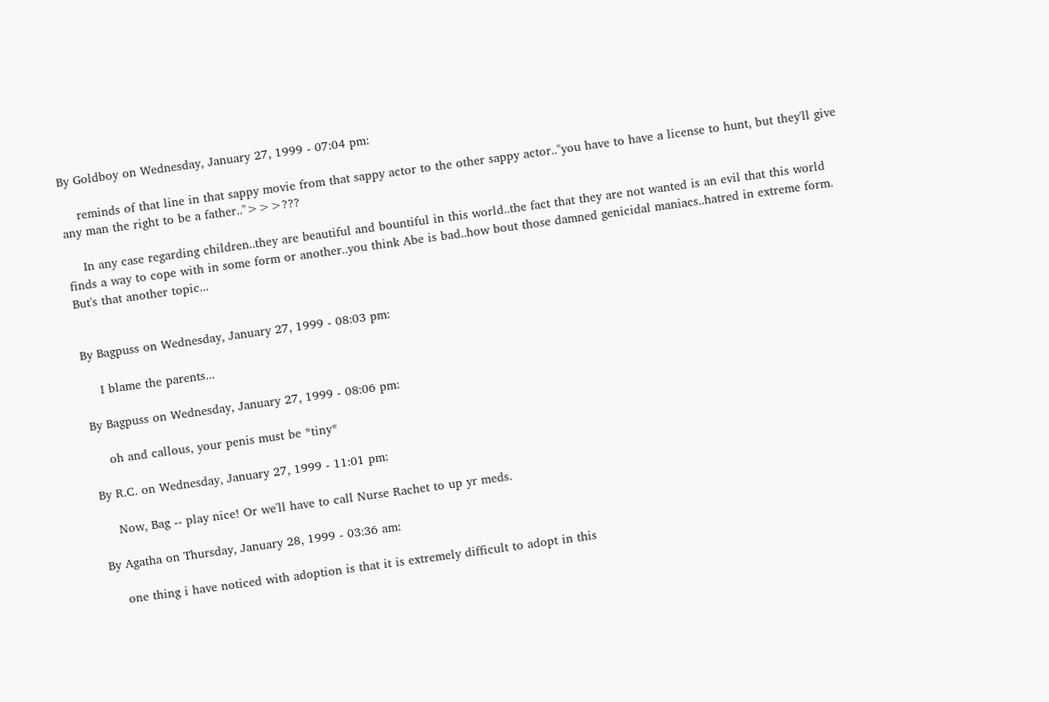By Goldboy on Wednesday, January 27, 1999 - 07:04 pm:

    reminds of that line in that sappy movie from that sappy actor to the other sappy actor.."you have to have a license to hunt, but they'll give any man the right to be a father..">>>???

    In any case regarding children..they are beautiful and bountiful in this world..the fact that they are not wanted is an evil that this world finds a way to cope with in some form or another..you think Abe is bad..how bout those damned genicidal maniacs..hatred in extreme form. But's that another topic...


By Bagpuss on Wednesday, January 27, 1999 - 08:03 pm:

    I blame the parents...

By Bagpuss on Wednesday, January 27, 1999 - 08:06 pm:

    oh and callous, your penis must be *tiny*

By R.C. on Wednesday, January 27, 1999 - 11:01 pm:

    Now, Bag -- play nice! Or we'll have to call Nurse Rachet to up yr meds.

By Agatha on Thursday, January 28, 1999 - 03:36 am:

    one thing i have noticed with adoption is that it is extremely difficult to adopt in this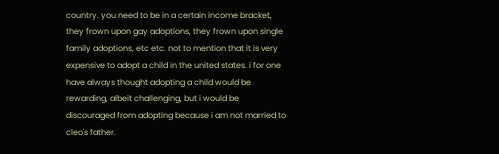country. you need to be in a certain income bracket, they frown upon gay adoptions, they frown upon single family adoptions, etc etc. not to mention that it is very expensive to adopt a child in the united states. i for one have always thought adopting a child would be rewarding, albeit challenging, but i would be discouraged from adopting because i am not married to cleo's father.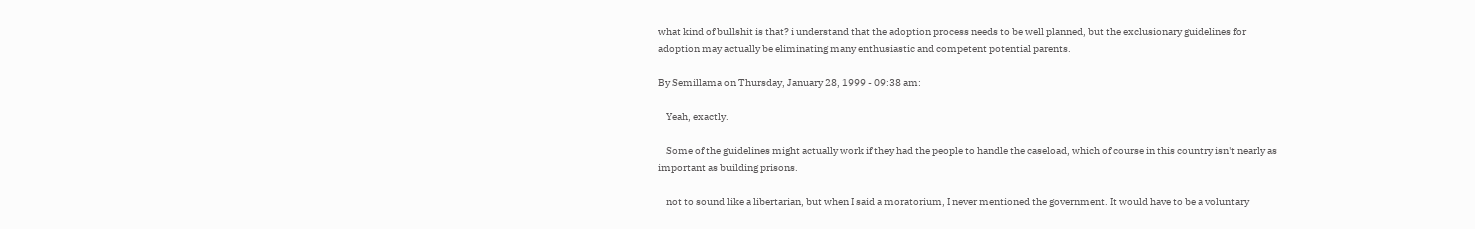what kind of bullshit is that? i understand that the adoption process needs to be well planned, but the exclusionary guidelines for adoption may actually be eliminating many enthusiastic and competent potential parents.

By Semillama on Thursday, January 28, 1999 - 09:38 am:

    Yeah, exactly.

    Some of the guidelines might actually work if they had the people to handle the caseload, which of course in this country isn't nearly as important as building prisons.

    not to sound like a libertarian, but when I said a moratorium, I never mentioned the government. It would have to be a voluntary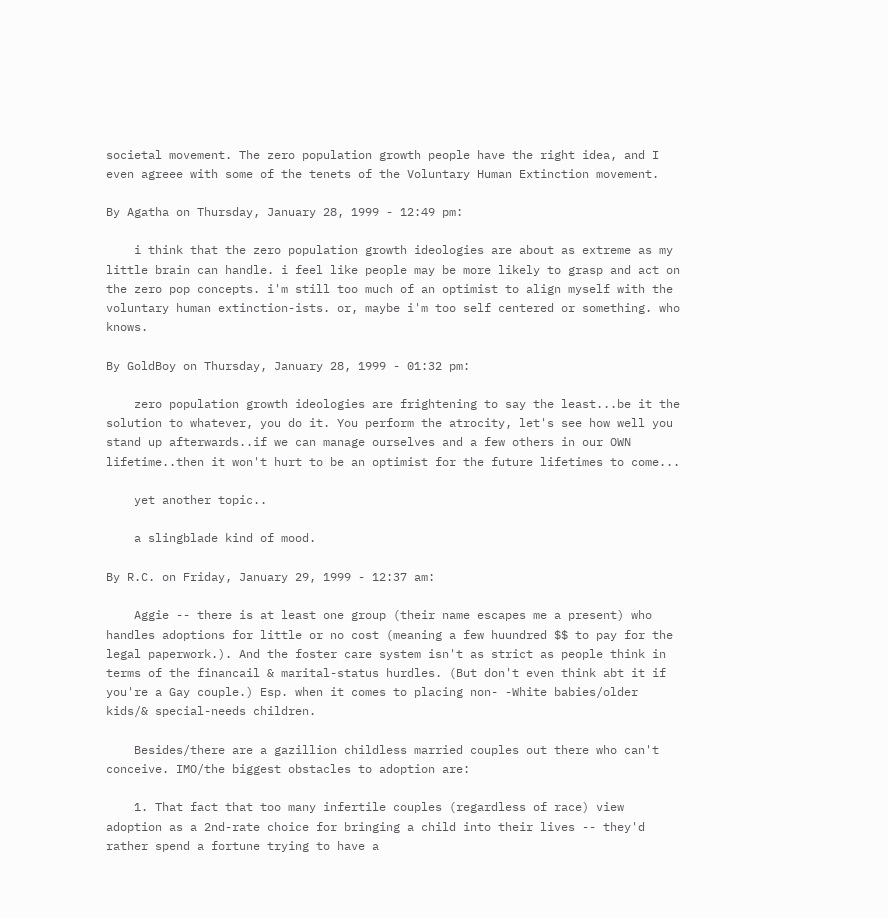societal movement. The zero population growth people have the right idea, and I even agreee with some of the tenets of the Voluntary Human Extinction movement.

By Agatha on Thursday, January 28, 1999 - 12:49 pm:

    i think that the zero population growth ideologies are about as extreme as my little brain can handle. i feel like people may be more likely to grasp and act on the zero pop concepts. i'm still too much of an optimist to align myself with the voluntary human extinction-ists. or, maybe i'm too self centered or something. who knows.

By GoldBoy on Thursday, January 28, 1999 - 01:32 pm:

    zero population growth ideologies are frightening to say the least...be it the solution to whatever, you do it. You perform the atrocity, let's see how well you stand up afterwards..if we can manage ourselves and a few others in our OWN lifetime..then it won't hurt to be an optimist for the future lifetimes to come...

    yet another topic..

    a slingblade kind of mood.

By R.C. on Friday, January 29, 1999 - 12:37 am:

    Aggie -- there is at least one group (their name escapes me a present) who handles adoptions for little or no cost (meaning a few huundred $$ to pay for the legal paperwork.). And the foster care system isn't as strict as people think in terms of the financail & marital-status hurdles. (But don't even think abt it if you're a Gay couple.) Esp. when it comes to placing non- -White babies/older kids/& special-needs children.

    Besides/there are a gazillion childless married couples out there who can't conceive. IMO/the biggest obstacles to adoption are:

    1. That fact that too many infertile couples (regardless of race) view adoption as a 2nd-rate choice for bringing a child into their lives -- they'd rather spend a fortune trying to have a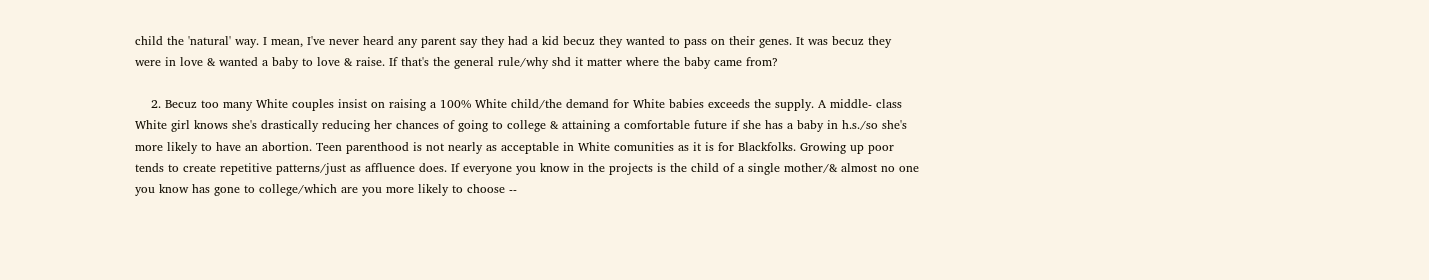child the 'natural' way. I mean, I've never heard any parent say they had a kid becuz they wanted to pass on their genes. It was becuz they were in love & wanted a baby to love & raise. If that's the general rule/why shd it matter where the baby came from?

    2. Becuz too many White couples insist on raising a 100% White child/the demand for White babies exceeds the supply. A middle- class White girl knows she's drastically reducing her chances of going to college & attaining a comfortable future if she has a baby in h.s./so she's more likely to have an abortion. Teen parenthood is not nearly as acceptable in White comunities as it is for Blackfolks. Growing up poor tends to create repetitive patterns/just as affluence does. If everyone you know in the projects is the child of a single mother/& almost no one you know has gone to college/which are you more likely to choose --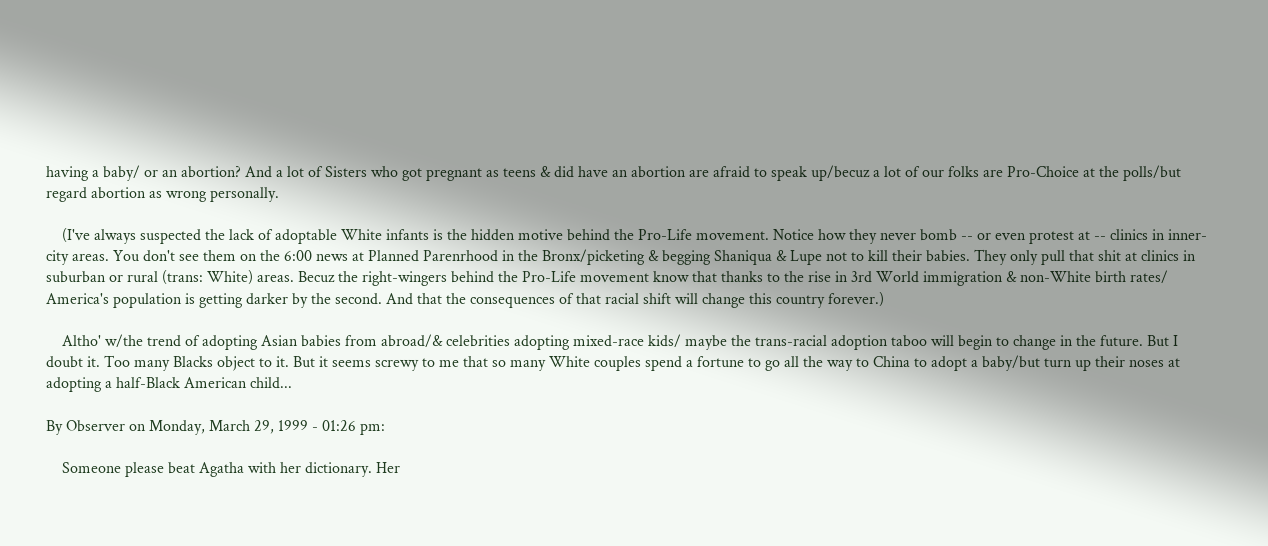having a baby/ or an abortion? And a lot of Sisters who got pregnant as teens & did have an abortion are afraid to speak up/becuz a lot of our folks are Pro-Choice at the polls/but regard abortion as wrong personally.

    (I've always suspected the lack of adoptable White infants is the hidden motive behind the Pro-Life movement. Notice how they never bomb -- or even protest at -- clinics in inner-city areas. You don't see them on the 6:00 news at Planned Parenrhood in the Bronx/picketing & begging Shaniqua & Lupe not to kill their babies. They only pull that shit at clinics in suburban or rural (trans: White) areas. Becuz the right-wingers behind the Pro-Life movement know that thanks to the rise in 3rd World immigration & non-White birth rates/ America's population is getting darker by the second. And that the consequences of that racial shift will change this country forever.)

    Altho' w/the trend of adopting Asian babies from abroad/& celebrities adopting mixed-race kids/ maybe the trans-racial adoption taboo will begin to change in the future. But I doubt it. Too many Blacks object to it. But it seems screwy to me that so many White couples spend a fortune to go all the way to China to adopt a baby/but turn up their noses at adopting a half-Black American child...

By Observer on Monday, March 29, 1999 - 01:26 pm:

    Someone please beat Agatha with her dictionary. Her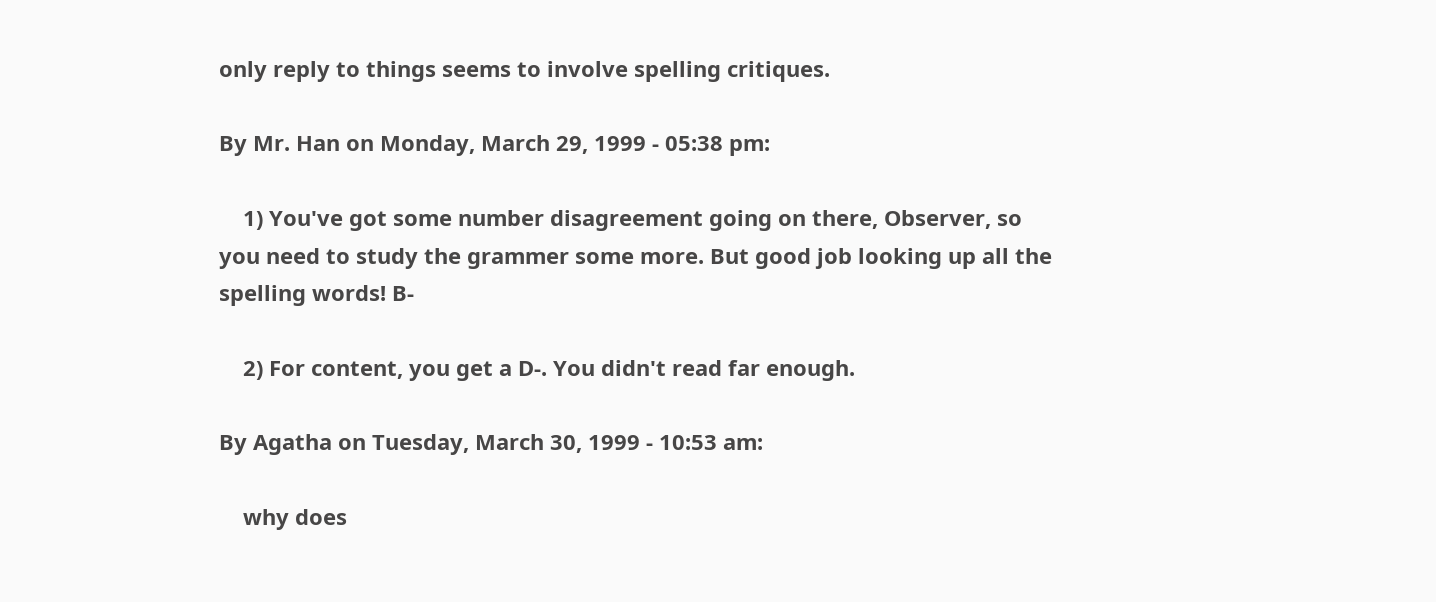only reply to things seems to involve spelling critiques.

By Mr. Han on Monday, March 29, 1999 - 05:38 pm:

    1) You've got some number disagreement going on there, Observer, so you need to study the grammer some more. But good job looking up all the spelling words! B-

    2) For content, you get a D-. You didn't read far enough.

By Agatha on Tuesday, March 30, 1999 - 10:53 am:

    why does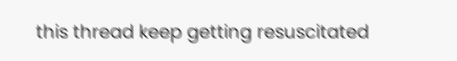this thread keep getting resuscitated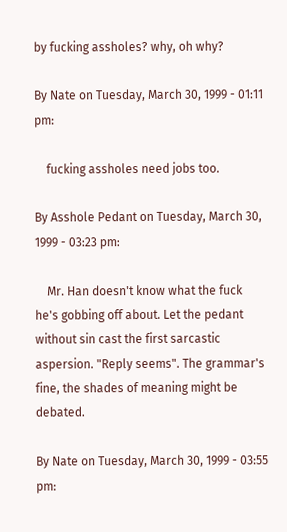by fucking assholes? why, oh why?

By Nate on Tuesday, March 30, 1999 - 01:11 pm:

    fucking assholes need jobs too.

By Asshole Pedant on Tuesday, March 30, 1999 - 03:23 pm:

    Mr. Han doesn't know what the fuck he's gobbing off about. Let the pedant without sin cast the first sarcastic aspersion. "Reply seems". The grammar's fine, the shades of meaning might be debated.

By Nate on Tuesday, March 30, 1999 - 03:55 pm: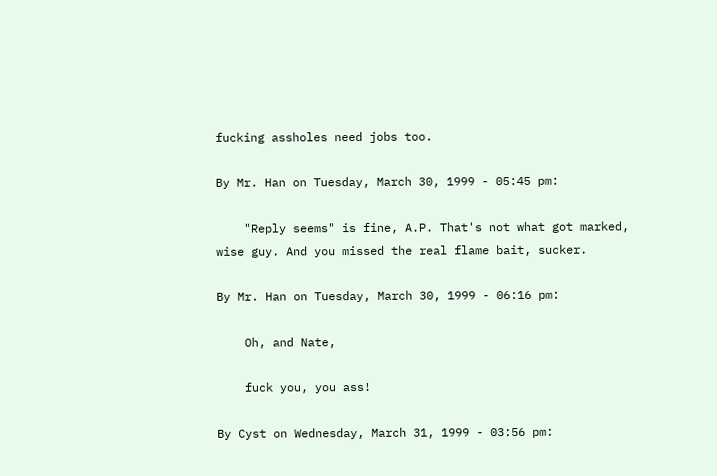fucking assholes need jobs too.

By Mr. Han on Tuesday, March 30, 1999 - 05:45 pm:

    "Reply seems" is fine, A.P. That's not what got marked, wise guy. And you missed the real flame bait, sucker.

By Mr. Han on Tuesday, March 30, 1999 - 06:16 pm:

    Oh, and Nate,

    fuck you, you ass!

By Cyst on Wednesday, March 31, 1999 - 03:56 pm: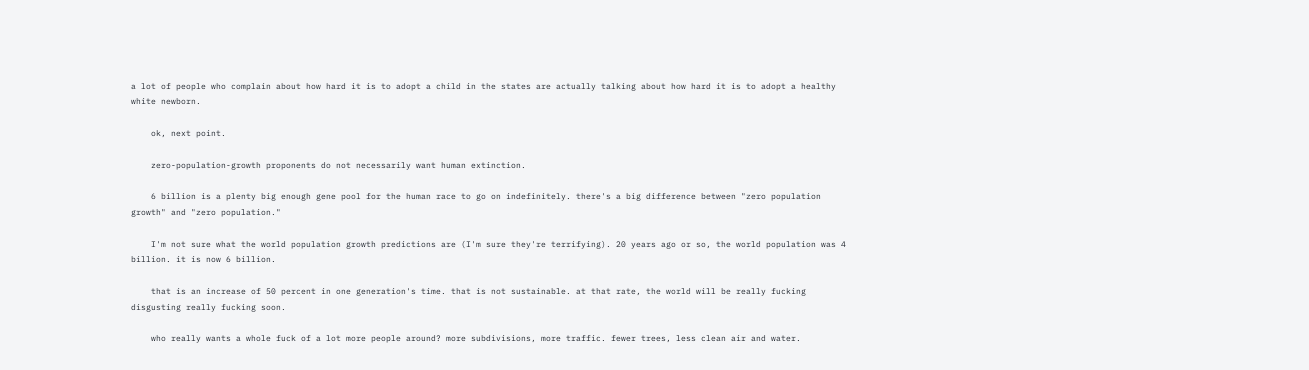a lot of people who complain about how hard it is to adopt a child in the states are actually talking about how hard it is to adopt a healthy white newborn.

    ok, next point.

    zero-population-growth proponents do not necessarily want human extinction.

    6 billion is a plenty big enough gene pool for the human race to go on indefinitely. there's a big difference between "zero population growth" and "zero population."

    I'm not sure what the world population growth predictions are (I'm sure they're terrifying). 20 years ago or so, the world population was 4 billion. it is now 6 billion.

    that is an increase of 50 percent in one generation's time. that is not sustainable. at that rate, the world will be really fucking disgusting really fucking soon.

    who really wants a whole fuck of a lot more people around? more subdivisions, more traffic. fewer trees, less clean air and water.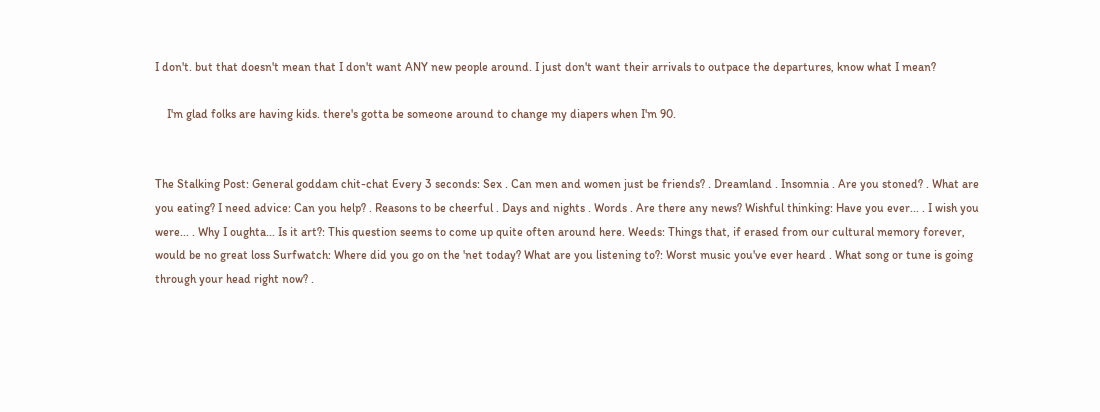I don't. but that doesn't mean that I don't want ANY new people around. I just don't want their arrivals to outpace the departures, know what I mean?

    I'm glad folks are having kids. there's gotta be someone around to change my diapers when I'm 90.


The Stalking Post: General goddam chit-chat Every 3 seconds: Sex . Can men and women just be friends? . Dreamland . Insomnia . Are you stoned? . What are you eating? I need advice: Can you help? . Reasons to be cheerful . Days and nights . Words . Are there any news? Wishful thinking: Have you ever... . I wish you were... . Why I oughta... Is it art?: This question seems to come up quite often around here. Weeds: Things that, if erased from our cultural memory forever, would be no great loss Surfwatch: Where did you go on the 'net today? What are you listening to?: Worst music you've ever heard . What song or tune is going through your head right now? .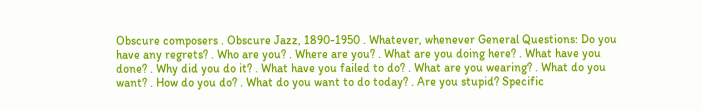Obscure composers . Obscure Jazz, 1890-1950 . Whatever, whenever General Questions: Do you have any regrets? . Who are you? . Where are you? . What are you doing here? . What have you done? . Why did you do it? . What have you failed to do? . What are you wearing? . What do you want? . How do you do? . What do you want to do today? . Are you stupid? Specific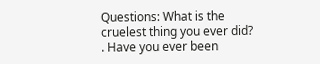Questions: What is the cruelest thing you ever did? . Have you ever been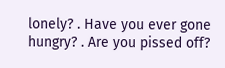lonely? . Have you ever gone hungry? . Are you pissed off?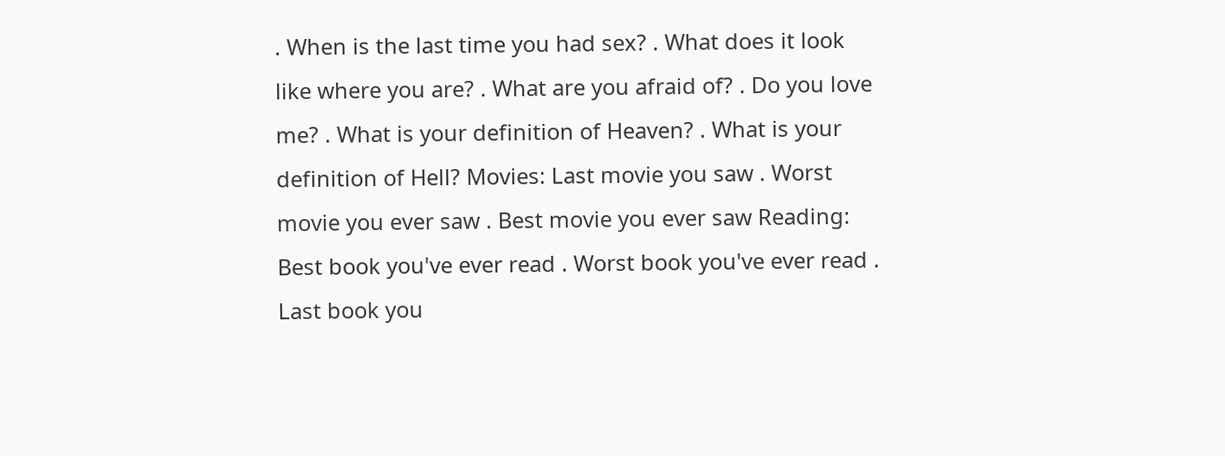. When is the last time you had sex? . What does it look like where you are? . What are you afraid of? . Do you love me? . What is your definition of Heaven? . What is your definition of Hell? Movies: Last movie you saw . Worst movie you ever saw . Best movie you ever saw Reading: Best book you've ever read . Worst book you've ever read . Last book you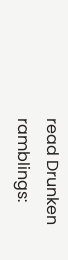read Drunken ramblings: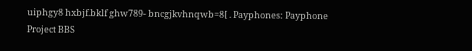uiphgy8 hxbjf.bklf ghw789- bncgjkvhnqwb=8[ . Payphones: Payphone Project BBS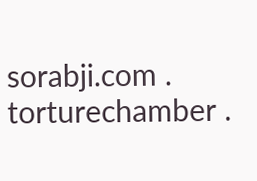sorabji.com . torturechamber .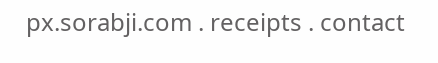px.sorabji.com . receipts . contact